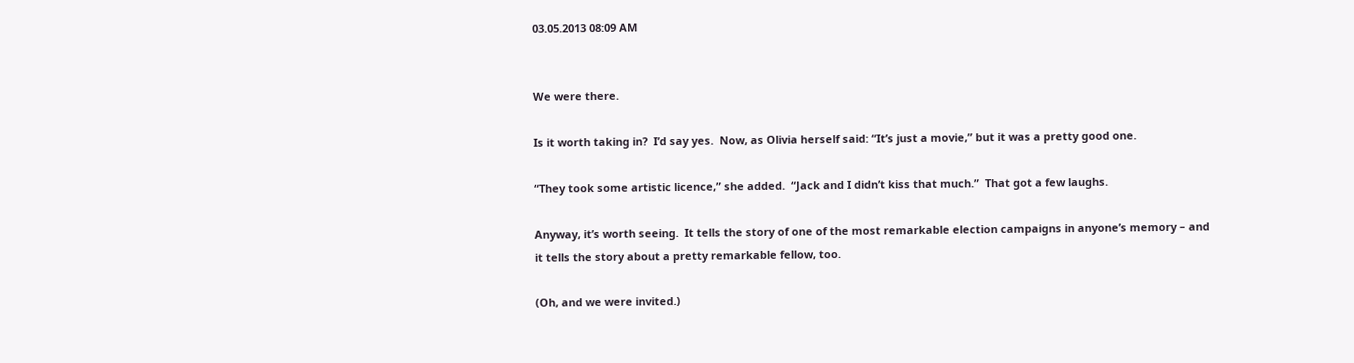03.05.2013 08:09 AM


We were there.

Is it worth taking in?  I’d say yes.  Now, as Olivia herself said: “It’s just a movie,” but it was a pretty good one.

“They took some artistic licence,” she added.  “Jack and I didn’t kiss that much.”  That got a few laughs.

Anyway, it’s worth seeing.  It tells the story of one of the most remarkable election campaigns in anyone’s memory – and it tells the story about a pretty remarkable fellow, too.

(Oh, and we were invited.)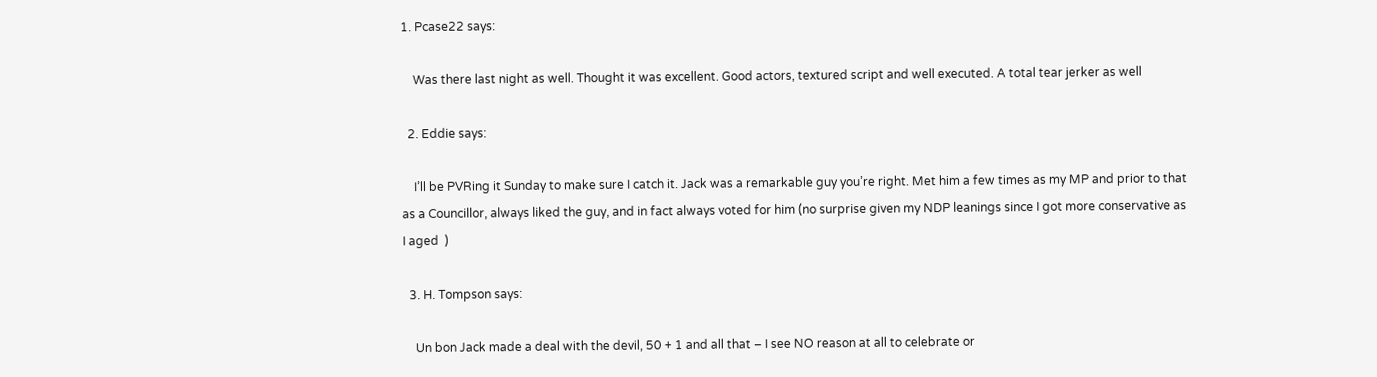1. Pcase22 says:

    Was there last night as well. Thought it was excellent. Good actors, textured script and well executed. A total tear jerker as well

  2. Eddie says:

    I’ll be PVRing it Sunday to make sure I catch it. Jack was a remarkable guy you’re right. Met him a few times as my MP and prior to that as a Councillor, always liked the guy, and in fact always voted for him (no surprise given my NDP leanings since I got more conservative as I aged  )

  3. H. Tompson says:

    Un bon Jack made a deal with the devil, 50 + 1 and all that – I see NO reason at all to celebrate or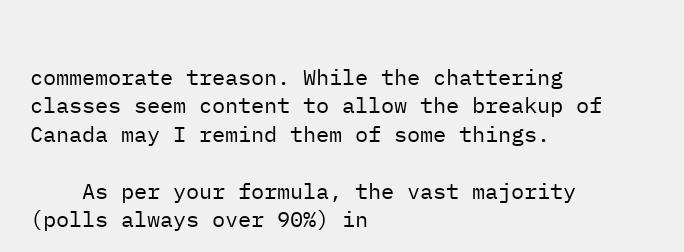commemorate treason. While the chattering classes seem content to allow the breakup of Canada may I remind them of some things.

    As per your formula, the vast majority (polls always over 90%) in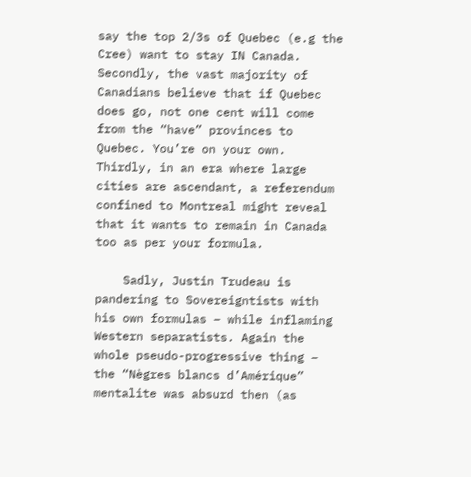say the top 2/3s of Quebec (e.g the Cree) want to stay IN Canada. Secondly, the vast majority of Canadians believe that if Quebec does go, not one cent will come from the “have” provinces to Quebec. You’re on your own. Thirdly, in an era where large cities are ascendant, a referendum confined to Montreal might reveal that it wants to remain in Canada too as per your formula.

    Sadly, Justin Trudeau is pandering to Sovereigntists with his own formulas – while inflaming Western separatists. Again the whole pseudo-progressive thing – the “Nègres blancs d’Amérique” mentalite was absurd then (as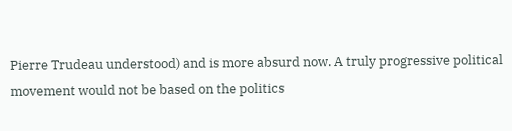Pierre Trudeau understood) and is more absurd now. A truly progressive political movement would not be based on the politics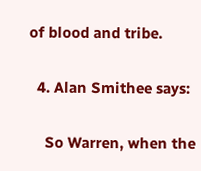of blood and tribe.

  4. Alan Smithee says:

    So Warren, when the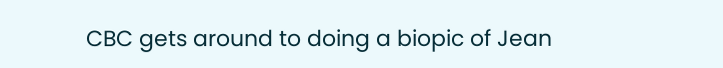CBC gets around to doing a biopic of Jean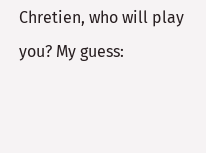Chretien, who will play you? My guess: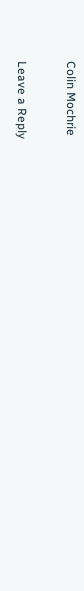Colin Mochrie

Leave a Reply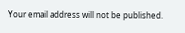Your email address will not be published.